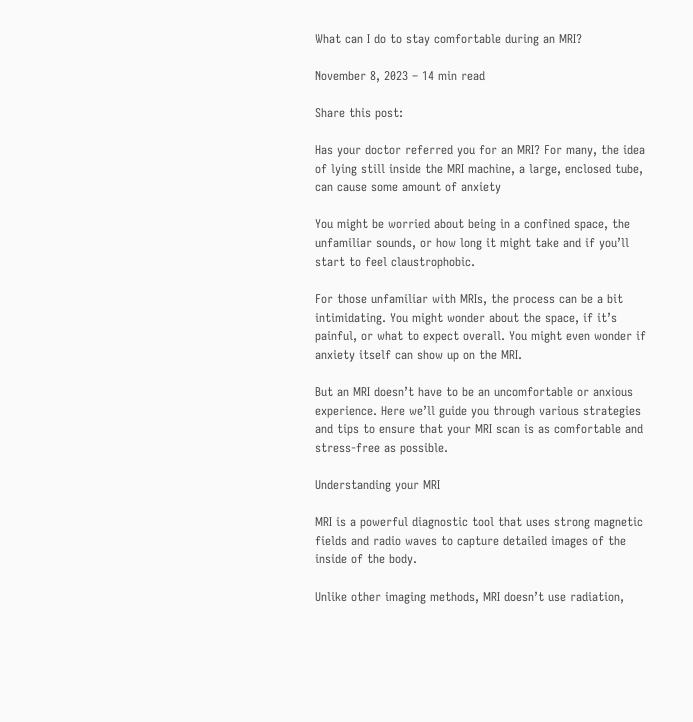What can I do to stay comfortable during an MRI?

November 8, 2023 – 14 min read

Share this post:

Has your doctor referred you for an MRI? For many, the idea of lying still inside the MRI machine, a large, enclosed tube, can cause some amount of anxiety

You might be worried about being in a confined space, the unfamiliar sounds, or how long it might take and if you’ll start to feel claustrophobic.

For those unfamiliar with MRIs, the process can be a bit intimidating. You might wonder about the space, if it’s painful, or what to expect overall. You might even wonder if anxiety itself can show up on the MRI.

But an MRI doesn’t have to be an uncomfortable or anxious experience. Here we’ll guide you through various strategies and tips to ensure that your MRI scan is as comfortable and stress-free as possible.

Understanding your MRI

MRI is a powerful diagnostic tool that uses strong magnetic fields and radio waves to capture detailed images of the inside of the body.

Unlike other imaging methods, MRI doesn’t use radiation,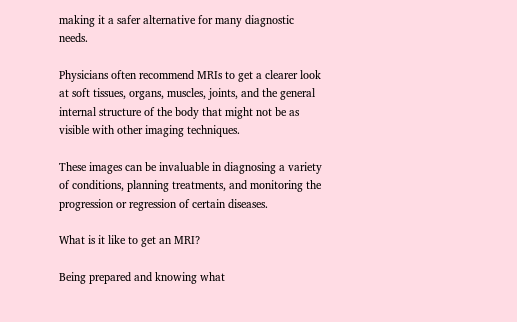making it a safer alternative for many diagnostic needs.

Physicians often recommend MRIs to get a clearer look at soft tissues, organs, muscles, joints, and the general internal structure of the body that might not be as visible with other imaging techniques.

These images can be invaluable in diagnosing a variety of conditions, planning treatments, and monitoring the progression or regression of certain diseases.

What is it like to get an MRI?

Being prepared and knowing what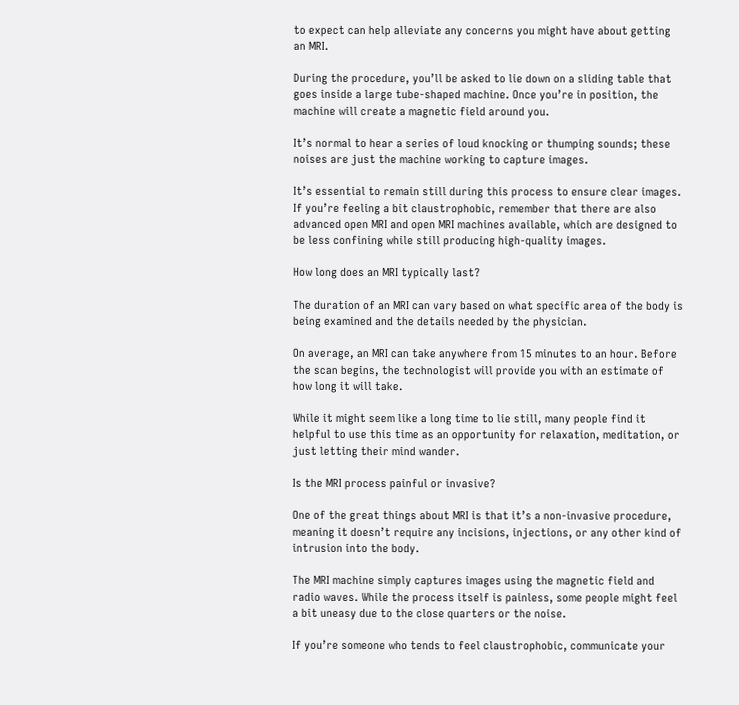to expect can help alleviate any concerns you might have about getting an MRI.

During the procedure, you’ll be asked to lie down on a sliding table that goes inside a large tube-shaped machine. Once you’re in position, the machine will create a magnetic field around you.

It’s normal to hear a series of loud knocking or thumping sounds; these noises are just the machine working to capture images.

It’s essential to remain still during this process to ensure clear images. If you’re feeling a bit claustrophobic, remember that there are also advanced open MRI and open MRI machines available, which are designed to be less confining while still producing high-quality images.

How long does an MRI typically last?

The duration of an MRI can vary based on what specific area of the body is being examined and the details needed by the physician.

On average, an MRI can take anywhere from 15 minutes to an hour. Before the scan begins, the technologist will provide you with an estimate of how long it will take.

While it might seem like a long time to lie still, many people find it helpful to use this time as an opportunity for relaxation, meditation, or just letting their mind wander.

Is the MRI process painful or invasive?

One of the great things about MRI is that it’s a non-invasive procedure, meaning it doesn’t require any incisions, injections, or any other kind of intrusion into the body.

The MRI machine simply captures images using the magnetic field and radio waves. While the process itself is painless, some people might feel a bit uneasy due to the close quarters or the noise.

If you’re someone who tends to feel claustrophobic, communicate your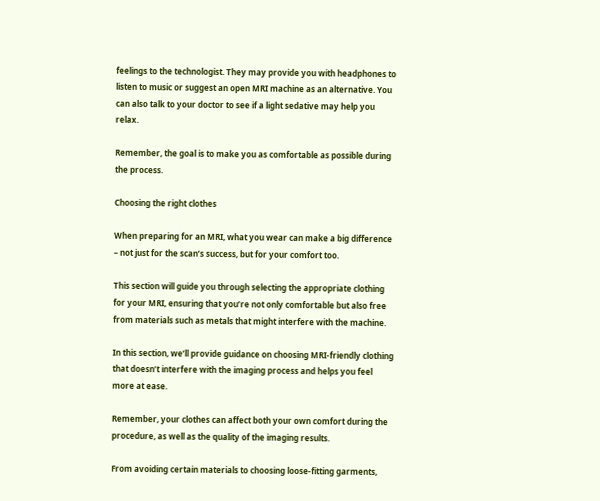feelings to the technologist. They may provide you with headphones to listen to music or suggest an open MRI machine as an alternative. You can also talk to your doctor to see if a light sedative may help you relax.

Remember, the goal is to make you as comfortable as possible during the process.

Choosing the right clothes

When preparing for an MRI, what you wear can make a big difference – not just for the scan’s success, but for your comfort too.

This section will guide you through selecting the appropriate clothing for your MRI, ensuring that you’re not only comfortable but also free from materials such as metals that might interfere with the machine.

In this section, we’ll provide guidance on choosing MRI-friendly clothing that doesn’t interfere with the imaging process and helps you feel more at ease.

Remember, your clothes can affect both your own comfort during the procedure, as well as the quality of the imaging results.

From avoiding certain materials to choosing loose-fitting garments,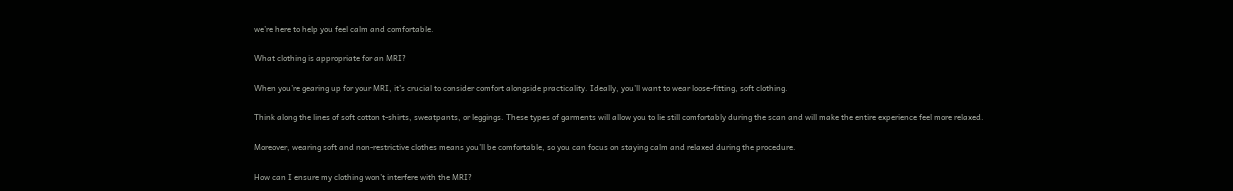we’re here to help you feel calm and comfortable.

What clothing is appropriate for an MRI?

When you’re gearing up for your MRI, it’s crucial to consider comfort alongside practicality. Ideally, you’ll want to wear loose-fitting, soft clothing.

Think along the lines of soft cotton t-shirts, sweatpants, or leggings. These types of garments will allow you to lie still comfortably during the scan and will make the entire experience feel more relaxed.

Moreover, wearing soft and non-restrictive clothes means you’ll be comfortable, so you can focus on staying calm and relaxed during the procedure.

How can I ensure my clothing won’t interfere with the MRI?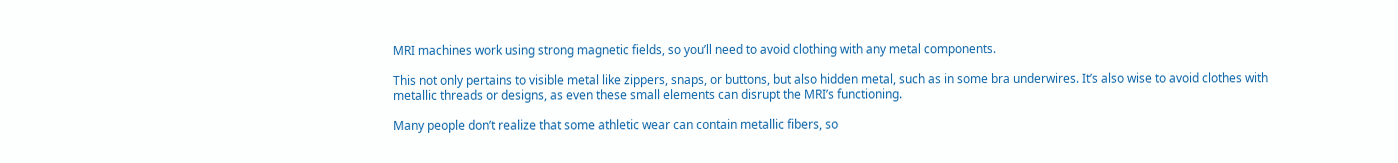MRI machines work using strong magnetic fields, so you’ll need to avoid clothing with any metal components.

This not only pertains to visible metal like zippers, snaps, or buttons, but also hidden metal, such as in some bra underwires. It’s also wise to avoid clothes with metallic threads or designs, as even these small elements can disrupt the MRI’s functioning.

Many people don’t realize that some athletic wear can contain metallic fibers, so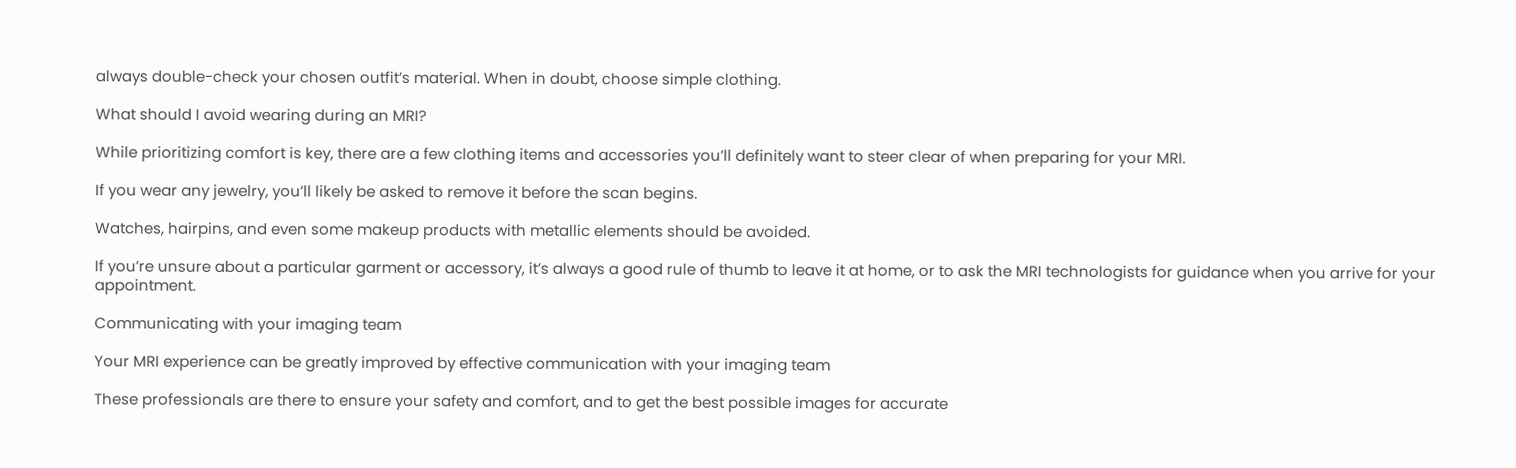always double-check your chosen outfit’s material. When in doubt, choose simple clothing.

What should I avoid wearing during an MRI?

While prioritizing comfort is key, there are a few clothing items and accessories you’ll definitely want to steer clear of when preparing for your MRI.

If you wear any jewelry, you’ll likely be asked to remove it before the scan begins.

Watches, hairpins, and even some makeup products with metallic elements should be avoided.

If you’re unsure about a particular garment or accessory, it’s always a good rule of thumb to leave it at home, or to ask the MRI technologists for guidance when you arrive for your appointment.

Communicating with your imaging team

Your MRI experience can be greatly improved by effective communication with your imaging team

These professionals are there to ensure your safety and comfort, and to get the best possible images for accurate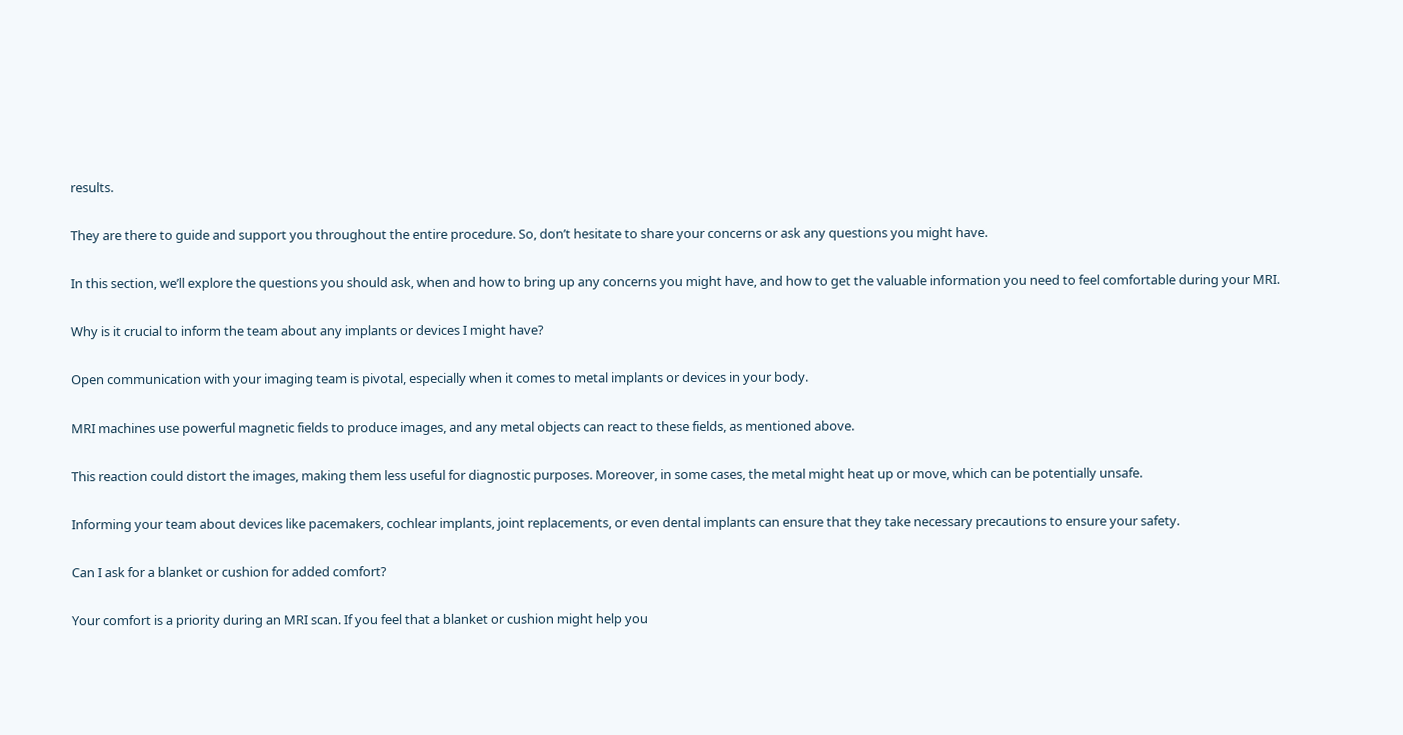results.

They are there to guide and support you throughout the entire procedure. So, don’t hesitate to share your concerns or ask any questions you might have.

In this section, we’ll explore the questions you should ask, when and how to bring up any concerns you might have, and how to get the valuable information you need to feel comfortable during your MRI.

Why is it crucial to inform the team about any implants or devices I might have?

Open communication with your imaging team is pivotal, especially when it comes to metal implants or devices in your body.

MRI machines use powerful magnetic fields to produce images, and any metal objects can react to these fields, as mentioned above.

This reaction could distort the images, making them less useful for diagnostic purposes. Moreover, in some cases, the metal might heat up or move, which can be potentially unsafe.

Informing your team about devices like pacemakers, cochlear implants, joint replacements, or even dental implants can ensure that they take necessary precautions to ensure your safety.

Can I ask for a blanket or cushion for added comfort?

Your comfort is a priority during an MRI scan. If you feel that a blanket or cushion might help you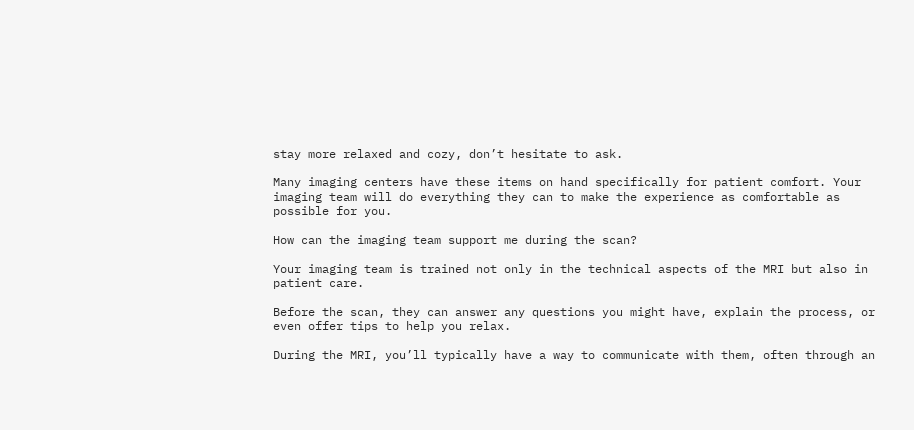stay more relaxed and cozy, don’t hesitate to ask.

Many imaging centers have these items on hand specifically for patient comfort. Your imaging team will do everything they can to make the experience as comfortable as possible for you.

How can the imaging team support me during the scan?

Your imaging team is trained not only in the technical aspects of the MRI but also in patient care.

Before the scan, they can answer any questions you might have, explain the process, or even offer tips to help you relax.

During the MRI, you’ll typically have a way to communicate with them, often through an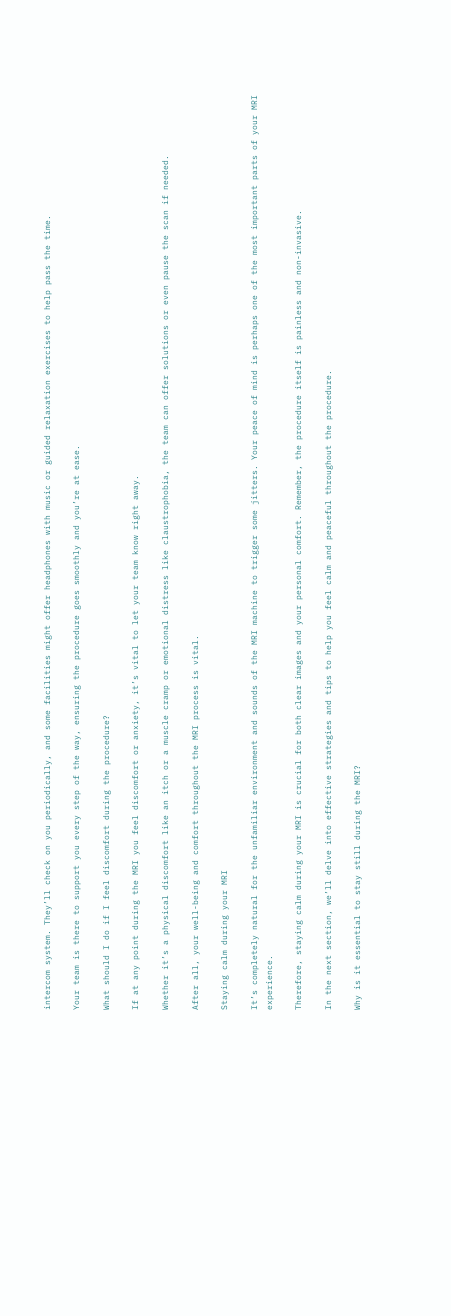intercom system. They’ll check on you periodically, and some facilities might offer headphones with music or guided relaxation exercises to help pass the time.

Your team is there to support you every step of the way, ensuring the procedure goes smoothly and you’re at ease.

What should I do if I feel discomfort during the procedure?

If at any point during the MRI you feel discomfort or anxiety, it’s vital to let your team know right away.

Whether it’s a physical discomfort like an itch or a muscle cramp or emotional distress like claustrophobia, the team can offer solutions or even pause the scan if needed.

After all, your well-being and comfort throughout the MRI process is vital.

Staying calm during your MRI

It’s completely natural for the unfamiliar environment and sounds of the MRI machine to trigger some jitters. Your peace of mind is perhaps one of the most important parts of your MRI experience.

Therefore, staying calm during your MRI is crucial for both clear images and your personal comfort. Remember, the procedure itself is painless and non-invasive.

In the next section, we’ll delve into effective strategies and tips to help you feel calm and peaceful throughout the procedure.

Why is it essential to stay still during the MRI?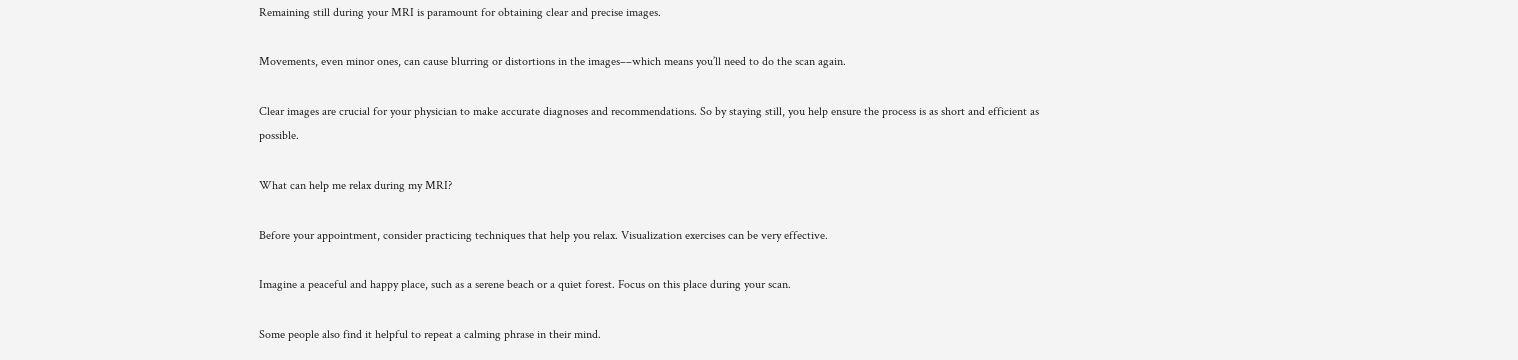Remaining still during your MRI is paramount for obtaining clear and precise images.

Movements, even minor ones, can cause blurring or distortions in the images––which means you’ll need to do the scan again.

Clear images are crucial for your physician to make accurate diagnoses and recommendations. So by staying still, you help ensure the process is as short and efficient as possible.

What can help me relax during my MRI?

Before your appointment, consider practicing techniques that help you relax. Visualization exercises can be very effective.

Imagine a peaceful and happy place, such as a serene beach or a quiet forest. Focus on this place during your scan.

Some people also find it helpful to repeat a calming phrase in their mind.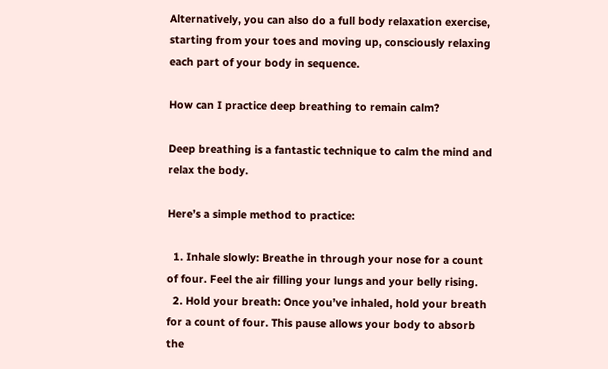Alternatively, you can also do a full body relaxation exercise, starting from your toes and moving up, consciously relaxing each part of your body in sequence.

How can I practice deep breathing to remain calm?

Deep breathing is a fantastic technique to calm the mind and relax the body.

Here’s a simple method to practice:

  1. Inhale slowly: Breathe in through your nose for a count of four. Feel the air filling your lungs and your belly rising.
  2. Hold your breath: Once you’ve inhaled, hold your breath for a count of four. This pause allows your body to absorb the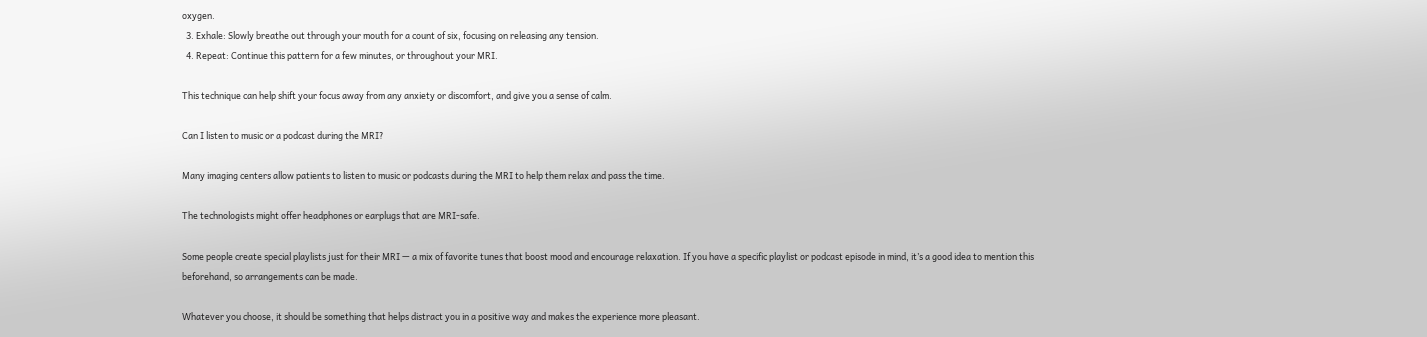oxygen.
  3. Exhale: Slowly breathe out through your mouth for a count of six, focusing on releasing any tension.
  4. Repeat: Continue this pattern for a few minutes, or throughout your MRI.

This technique can help shift your focus away from any anxiety or discomfort, and give you a sense of calm.

Can I listen to music or a podcast during the MRI?

Many imaging centers allow patients to listen to music or podcasts during the MRI to help them relax and pass the time.

The technologists might offer headphones or earplugs that are MRI-safe.

Some people create special playlists just for their MRI — a mix of favorite tunes that boost mood and encourage relaxation. If you have a specific playlist or podcast episode in mind, it’s a good idea to mention this beforehand, so arrangements can be made.

Whatever you choose, it should be something that helps distract you in a positive way and makes the experience more pleasant.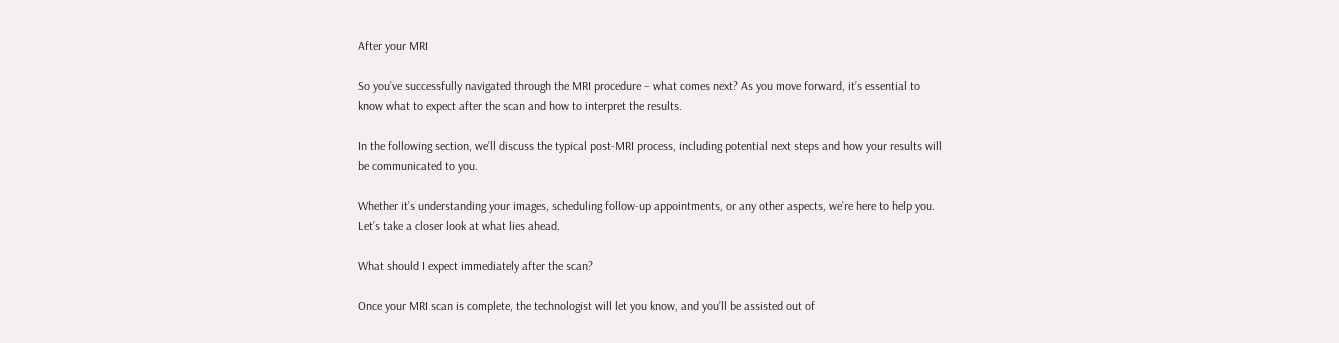After your MRI

So you’ve successfully navigated through the MRI procedure – what comes next? As you move forward, it’s essential to know what to expect after the scan and how to interpret the results.

In the following section, we’ll discuss the typical post-MRI process, including potential next steps and how your results will be communicated to you.

Whether it’s understanding your images, scheduling follow-up appointments, or any other aspects, we’re here to help you. Let’s take a closer look at what lies ahead.

What should I expect immediately after the scan?

Once your MRI scan is complete, the technologist will let you know, and you’ll be assisted out of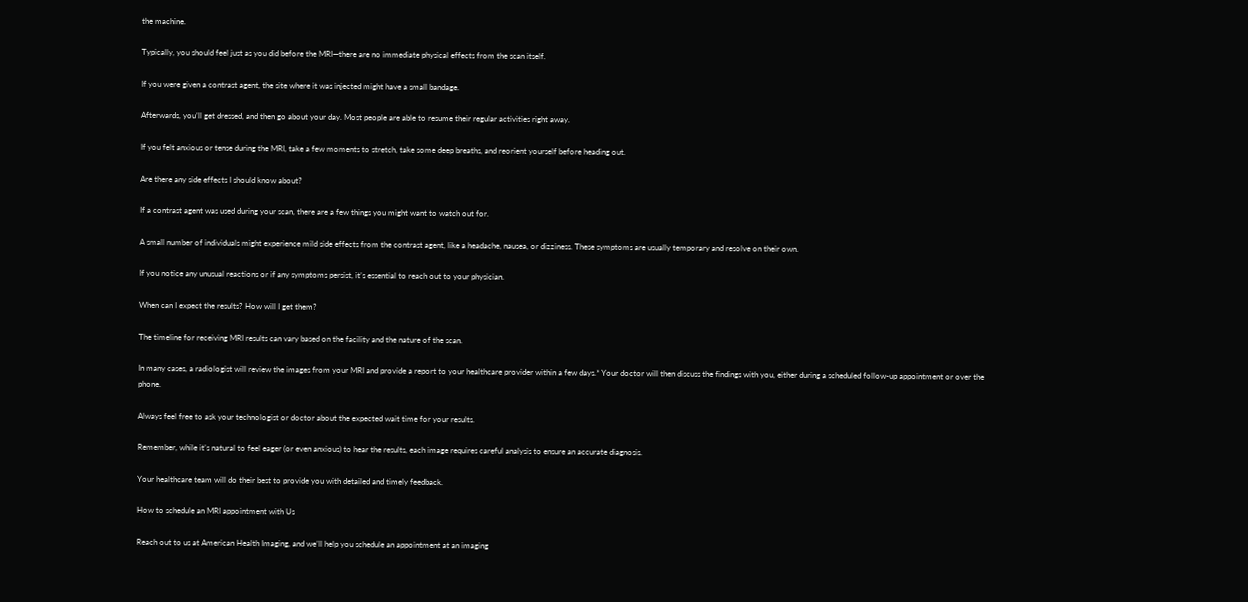the machine.

Typically, you should feel just as you did before the MRI—there are no immediate physical effects from the scan itself.

If you were given a contrast agent, the site where it was injected might have a small bandage.

Afterwards, you’ll get dressed, and then go about your day. Most people are able to resume their regular activities right away.

If you felt anxious or tense during the MRI, take a few moments to stretch, take some deep breaths, and reorient yourself before heading out.

Are there any side effects I should know about?

If a contrast agent was used during your scan, there are a few things you might want to watch out for.

A small number of individuals might experience mild side effects from the contrast agent, like a headache, nausea, or dizziness. These symptoms are usually temporary and resolve on their own.

If you notice any unusual reactions or if any symptoms persist, it’s essential to reach out to your physician.

When can I expect the results? How will I get them?

The timeline for receiving MRI results can vary based on the facility and the nature of the scan.

In many cases, a radiologist will review the images from your MRI and provide a report to your healthcare provider within a few days.* Your doctor will then discuss the findings with you, either during a scheduled follow-up appointment or over the phone.

Always feel free to ask your technologist or doctor about the expected wait time for your results.

Remember, while it’s natural to feel eager (or even anxious) to hear the results, each image requires careful analysis to ensure an accurate diagnosis.

Your healthcare team will do their best to provide you with detailed and timely feedback.

How to schedule an MRI appointment with Us

Reach out to us at American Health Imaging, and we’ll help you schedule an appointment at an imaging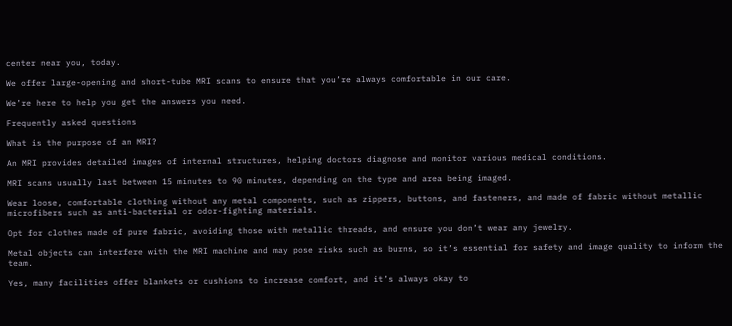center near you, today.

We offer large-opening and short-tube MRI scans to ensure that you’re always comfortable in our care.

We’re here to help you get the answers you need.

Frequently asked questions

What is the purpose of an MRI?

An MRI provides detailed images of internal structures, helping doctors diagnose and monitor various medical conditions.

MRI scans usually last between 15 minutes to 90 minutes, depending on the type and area being imaged.

Wear loose, comfortable clothing without any metal components, such as zippers, buttons, and fasteners, and made of fabric without metallic microfibers such as anti-bacterial or odor-fighting materials.

Opt for clothes made of pure fabric, avoiding those with metallic threads, and ensure you don’t wear any jewelry.

Metal objects can interfere with the MRI machine and may pose risks such as burns, so it’s essential for safety and image quality to inform the team.

Yes, many facilities offer blankets or cushions to increase comfort, and it’s always okay to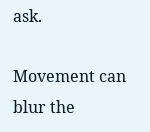ask.

Movement can blur the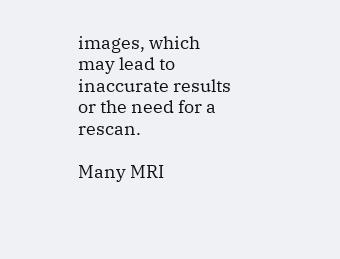images, which may lead to inaccurate results or the need for a rescan.

Many MRI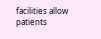facilities allow patients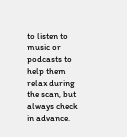to listen to music or podcasts to help them relax during the scan, but always check in advance.